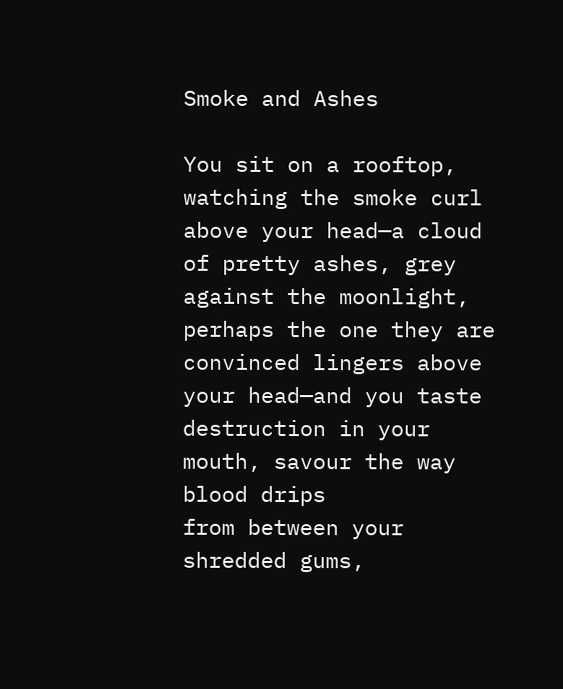Smoke and Ashes

You sit on a rooftop, watching the smoke curl
above your head—a cloud of pretty ashes, grey
against the moonlight, perhaps the one they are
convinced lingers above your head—and you taste
destruction in your mouth, savour the way blood drips
from between your shredded gums,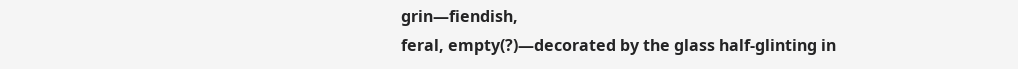grin—fiendish,
feral, empty(?)—decorated by the glass half-glinting in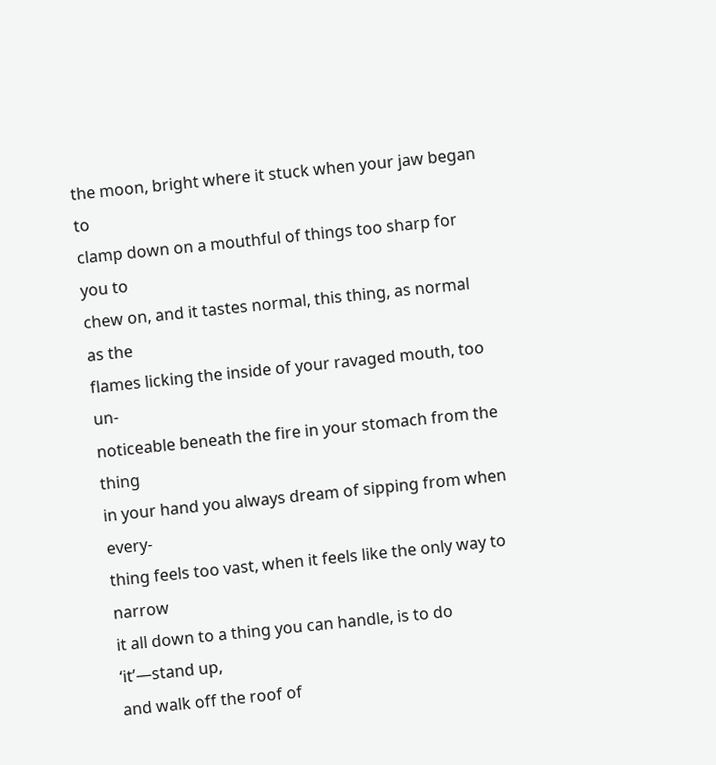the moon, bright where it stuck when your jaw began to
clamp down on a mouthful of things too sharp for you to
chew on, and it tastes normal, this thing, as normal as the
flames licking the inside of your ravaged mouth, too un-
noticeable beneath the fire in your stomach from the thing
in your hand you always dream of sipping from when every-
thing feels too vast, when it feels like the only way to narrow
it all down to a thing you can handle, is to do ‘it’—stand up,
and walk off the roof of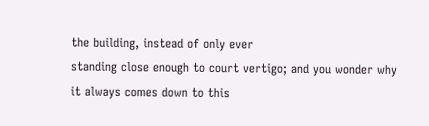the building, instead of only ever
standing close enough to court vertigo; and you wonder why
it always comes down to this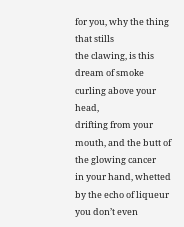for you, why the thing that stills
the clawing, is this dream of smoke curling above your head,
drifting from your mouth, and the butt of the glowing cancer
in your hand, whetted by the echo of liqueur you don’t even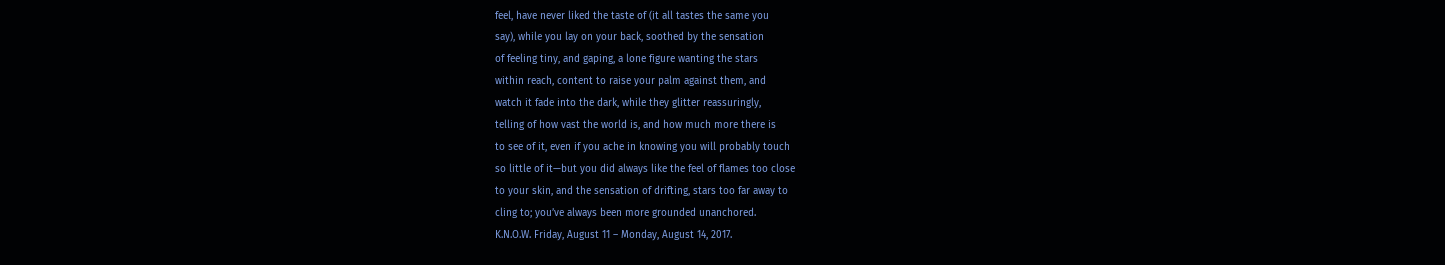feel, have never liked the taste of (it all tastes the same you
say), while you lay on your back, soothed by the sensation
of feeling tiny, and gaping, a lone figure wanting the stars
within reach, content to raise your palm against them, and
watch it fade into the dark, while they glitter reassuringly,
telling of how vast the world is, and how much more there is
to see of it, even if you ache in knowing you will probably touch
so little of it—but you did always like the feel of flames too close
to your skin, and the sensation of drifting, stars too far away to
cling to; you’ve always been more grounded unanchored.
K.N.O.W. Friday, August 11 – Monday, August 14, 2017.